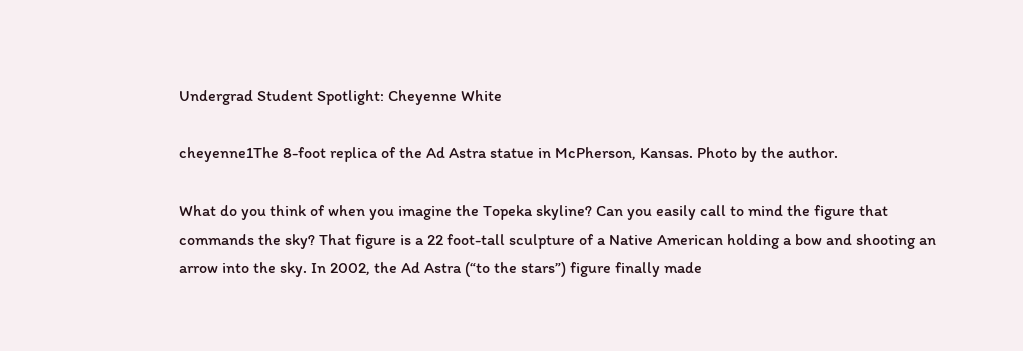Undergrad Student Spotlight: Cheyenne White

cheyenne1The 8-foot replica of the Ad Astra statue in McPherson, Kansas. Photo by the author.

What do you think of when you imagine the Topeka skyline? Can you easily call to mind the figure that commands the sky? That figure is a 22 foot-tall sculpture of a Native American holding a bow and shooting an arrow into the sky. In 2002, the Ad Astra (“to the stars”) figure finally made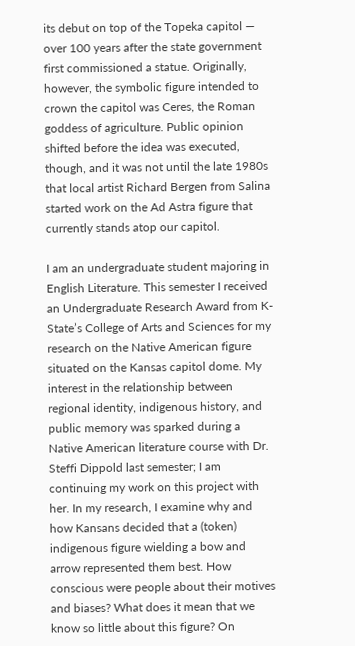its debut on top of the Topeka capitol — over 100 years after the state government first commissioned a statue. Originally, however, the symbolic figure intended to crown the capitol was Ceres, the Roman goddess of agriculture. Public opinion shifted before the idea was executed, though, and it was not until the late 1980s that local artist Richard Bergen from Salina started work on the Ad Astra figure that currently stands atop our capitol.

I am an undergraduate student majoring in English Literature. This semester I received an Undergraduate Research Award from K-State’s College of Arts and Sciences for my research on the Native American figure situated on the Kansas capitol dome. My interest in the relationship between regional identity, indigenous history, and public memory was sparked during a Native American literature course with Dr. Steffi Dippold last semester; I am continuing my work on this project with her. In my research, I examine why and how Kansans decided that a (token) indigenous figure wielding a bow and arrow represented them best. How conscious were people about their motives and biases? What does it mean that we know so little about this figure? On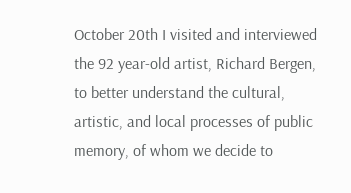October 20th I visited and interviewed the 92 year-old artist, Richard Bergen, to better understand the cultural, artistic, and local processes of public memory, of whom we decide to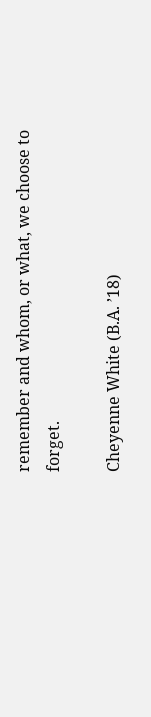remember and whom, or what, we choose to forget.

Cheyenne White (B.A. ’18)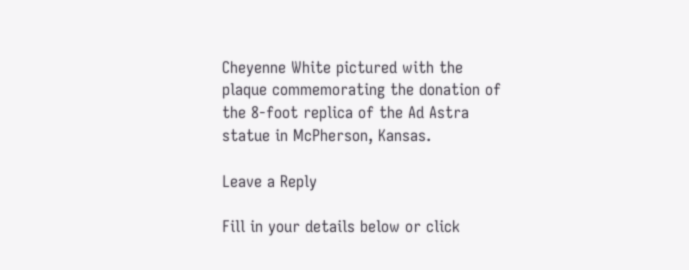Cheyenne White pictured with the plaque commemorating the donation of the 8-foot replica of the Ad Astra statue in McPherson, Kansas.

Leave a Reply

Fill in your details below or click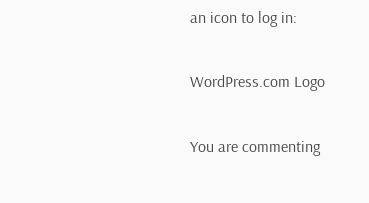an icon to log in:

WordPress.com Logo

You are commenting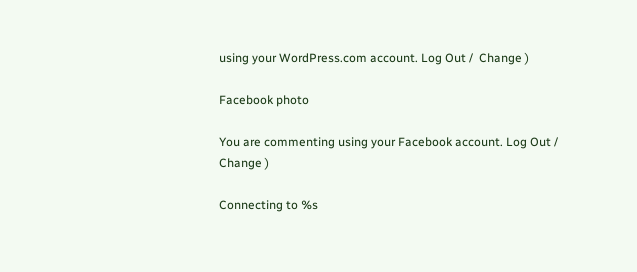using your WordPress.com account. Log Out /  Change )

Facebook photo

You are commenting using your Facebook account. Log Out /  Change )

Connecting to %s